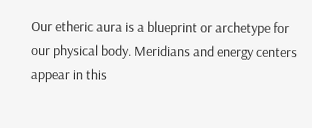Our etheric aura is a blueprint or archetype for our physical body. Meridians and energy centers appear in this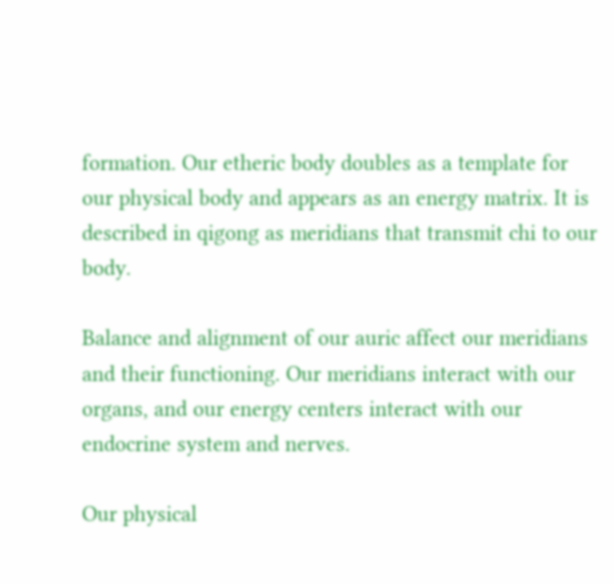formation. Our etheric body doubles as a template for our physical body and appears as an energy matrix. It is described in qigong as meridians that transmit chi to our body.

Balance and alignment of our auric affect our meridians and their functioning. Our meridians interact with our organs, and our energy centers interact with our endocrine system and nerves.

Our physical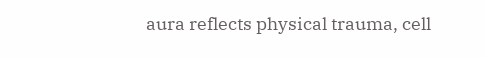aura reflects physical trauma, cell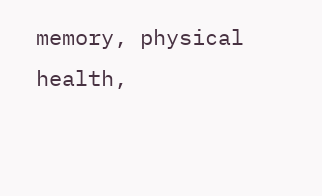memory, physical health,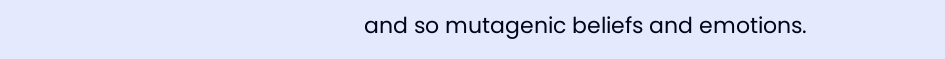and so mutagenic beliefs and emotions.